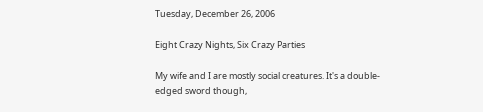Tuesday, December 26, 2006

Eight Crazy Nights, Six Crazy Parties

My wife and I are mostly social creatures. It's a double-edged sword though,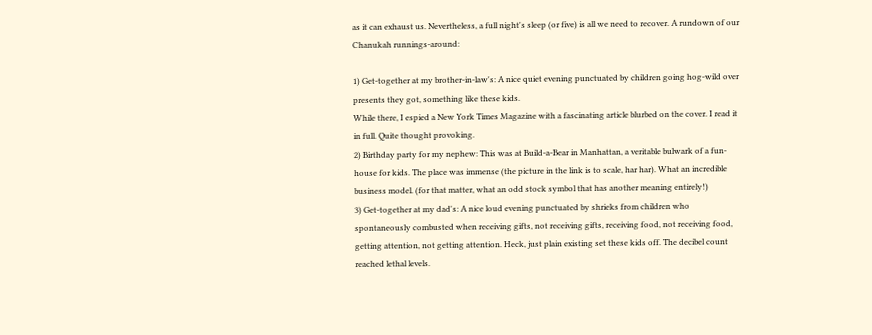as it can exhaust us. Nevertheless, a full night's sleep (or five) is all we need to recover. A rundown of our Chanukah runnings-around:

1) Get-together at my brother-in-law's: A nice quiet evening punctuated by children going hog-wild over presents they got, something like these kids.
While there, I espied a New York Times Magazine with a fascinating article blurbed on the cover. I read it in full. Quite thought provoking.
2) Birthday party for my nephew: This was at Build-a-Bear in Manhattan, a veritable bulwark of a fun-house for kids. The place was immense (the picture in the link is to scale, har har). What an incredible business model. (for that matter, what an odd stock symbol that has another meaning entirely!)
3) Get-together at my dad's: A nice loud evening punctuated by shrieks from children who spontaneously combusted when receiving gifts, not receiving gifts, receiving food, not receiving food, getting attention, not getting attention. Heck, just plain existing set these kids off. The decibel count reached lethal levels.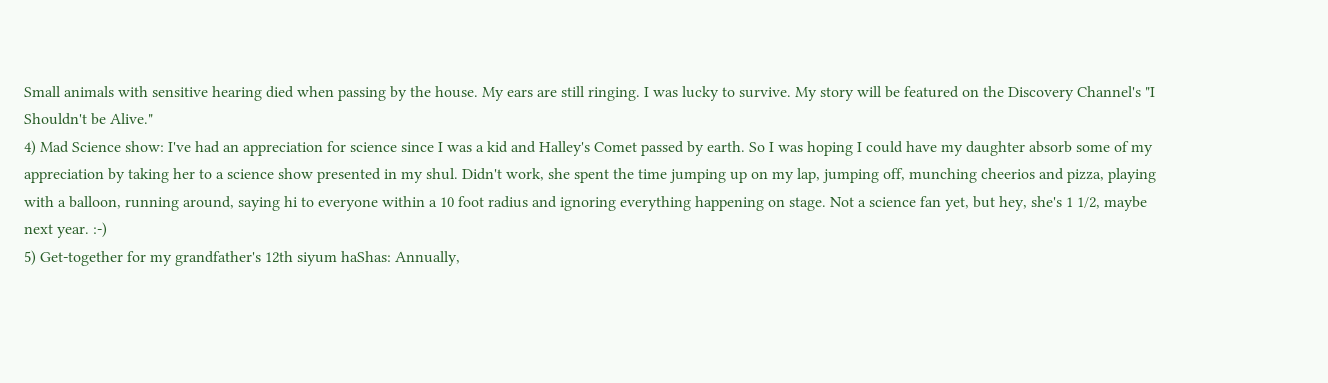Small animals with sensitive hearing died when passing by the house. My ears are still ringing. I was lucky to survive. My story will be featured on the Discovery Channel's "I Shouldn't be Alive."
4) Mad Science show: I've had an appreciation for science since I was a kid and Halley's Comet passed by earth. So I was hoping I could have my daughter absorb some of my appreciation by taking her to a science show presented in my shul. Didn't work, she spent the time jumping up on my lap, jumping off, munching cheerios and pizza, playing with a balloon, running around, saying hi to everyone within a 10 foot radius and ignoring everything happening on stage. Not a science fan yet, but hey, she's 1 1/2, maybe next year. :-)
5) Get-together for my grandfather's 12th siyum haShas: Annually,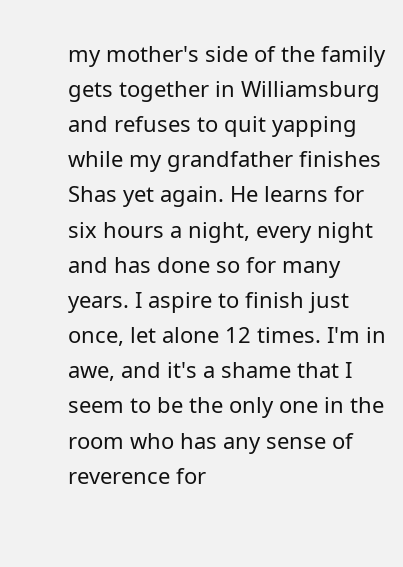my mother's side of the family gets together in Williamsburg and refuses to quit yapping while my grandfather finishes Shas yet again. He learns for six hours a night, every night and has done so for many years. I aspire to finish just once, let alone 12 times. I'm in awe, and it's a shame that I seem to be the only one in the room who has any sense of reverence for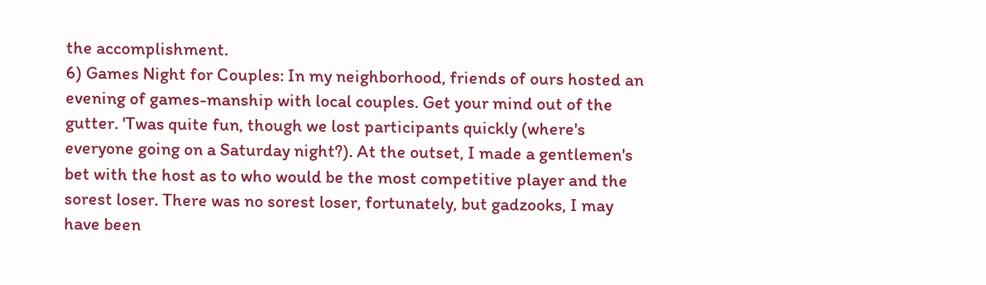the accomplishment.
6) Games Night for Couples: In my neighborhood, friends of ours hosted an evening of games-manship with local couples. Get your mind out of the gutter. 'Twas quite fun, though we lost participants quickly (where's everyone going on a Saturday night?). At the outset, I made a gentlemen's bet with the host as to who would be the most competitive player and the sorest loser. There was no sorest loser, fortunately, but gadzooks, I may have been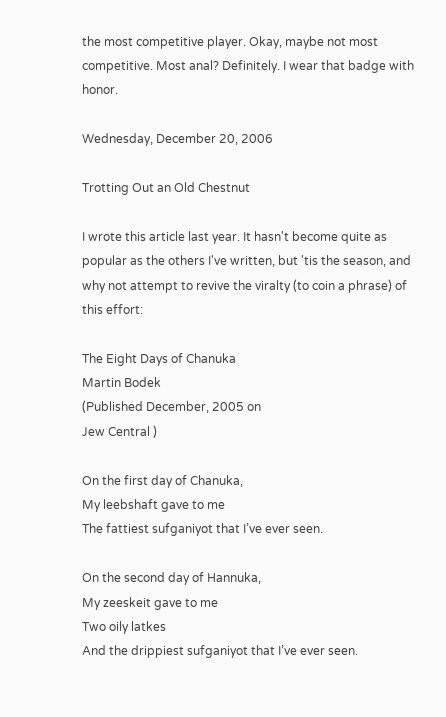the most competitive player. Okay, maybe not most competitive. Most anal? Definitely. I wear that badge with honor.

Wednesday, December 20, 2006

Trotting Out an Old Chestnut

I wrote this article last year. It hasn't become quite as popular as the others I've written, but 'tis the season, and why not attempt to revive the viralty (to coin a phrase) of this effort:

The Eight Days of Chanuka
Martin Bodek
(Published December, 2005 on
Jew Central )

On the first day of Chanuka,
My leebshaft gave to me
The fattiest sufganiyot that I’ve ever seen.

On the second day of Hannuka,
My zeeskeit gave to me
Two oily latkes
And the drippiest sufganiyot that I’ve ever seen.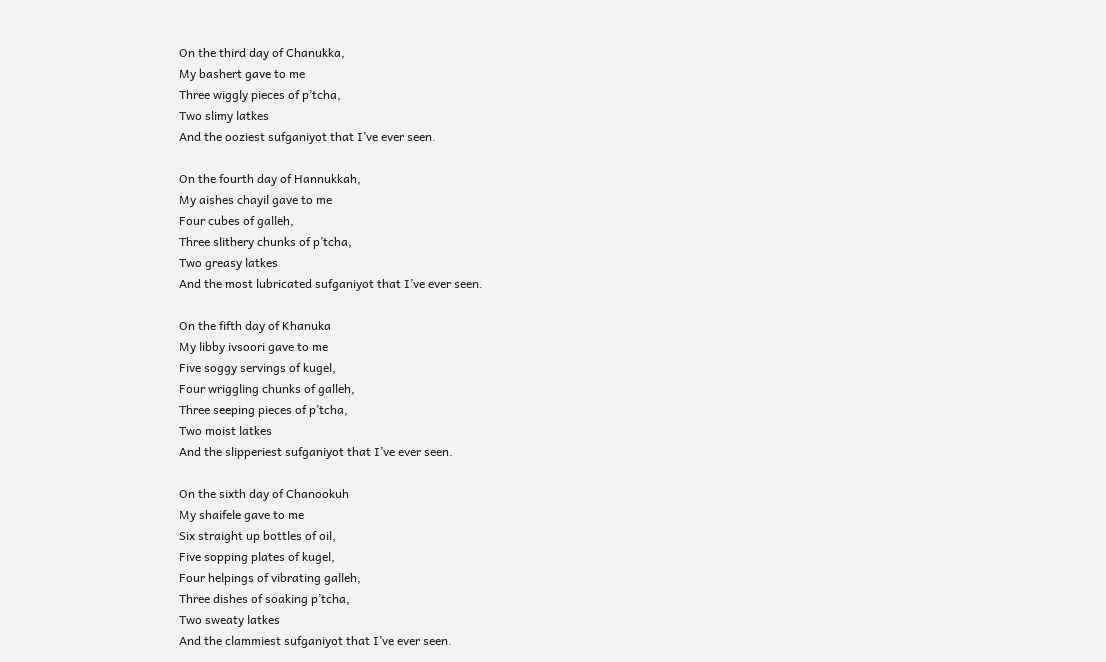On the third day of Chanukka,
My bashert gave to me
Three wiggly pieces of p’tcha,
Two slimy latkes
And the ooziest sufganiyot that I’ve ever seen.

On the fourth day of Hannukkah,
My aishes chayil gave to me
Four cubes of galleh,
Three slithery chunks of p’tcha,
Two greasy latkes
And the most lubricated sufganiyot that I’ve ever seen.

On the fifth day of Khanuka
My libby ivsoori gave to me
Five soggy servings of kugel,
Four wriggling chunks of galleh,
Three seeping pieces of p’tcha,
Two moist latkes
And the slipperiest sufganiyot that I’ve ever seen.

On the sixth day of Chanookuh
My shaifele gave to me
Six straight up bottles of oil,
Five sopping plates of kugel,
Four helpings of vibrating galleh,
Three dishes of soaking p’tcha,
Two sweaty latkes
And the clammiest sufganiyot that I’ve ever seen.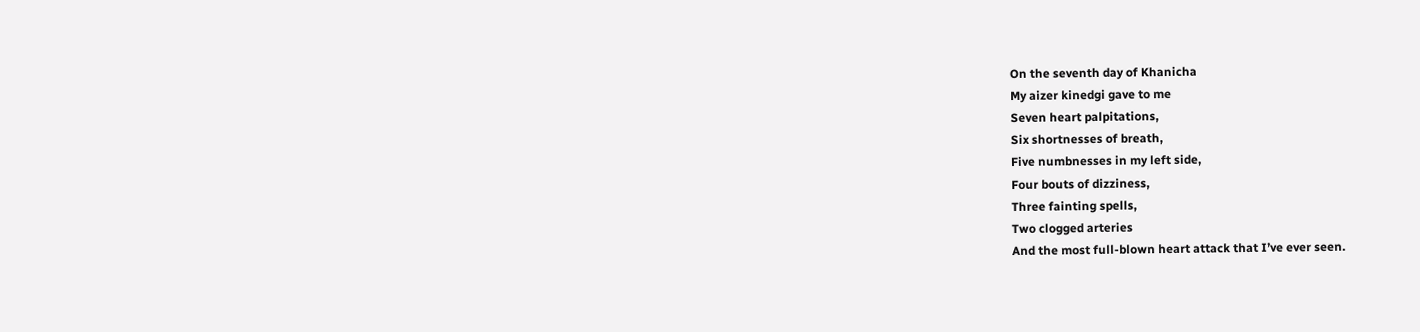On the seventh day of Khanicha
My aizer kinedgi gave to me
Seven heart palpitations,
Six shortnesses of breath,
Five numbnesses in my left side,
Four bouts of dizziness,
Three fainting spells,
Two clogged arteries
And the most full-blown heart attack that I’ve ever seen.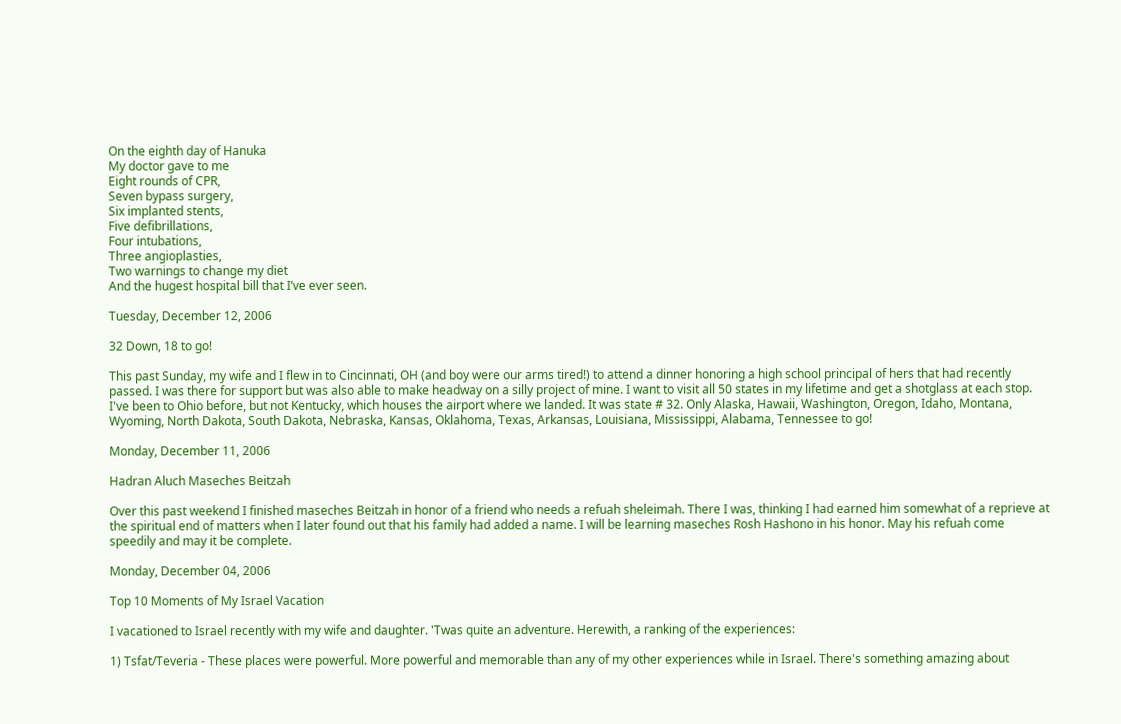On the eighth day of Hanuka
My doctor gave to me
Eight rounds of CPR,
Seven bypass surgery,
Six implanted stents,
Five defibrillations,
Four intubations,
Three angioplasties,
Two warnings to change my diet
And the hugest hospital bill that I’ve ever seen.

Tuesday, December 12, 2006

32 Down, 18 to go!

This past Sunday, my wife and I flew in to Cincinnati, OH (and boy were our arms tired!) to attend a dinner honoring a high school principal of hers that had recently passed. I was there for support but was also able to make headway on a silly project of mine. I want to visit all 50 states in my lifetime and get a shotglass at each stop. I've been to Ohio before, but not Kentucky, which houses the airport where we landed. It was state # 32. Only Alaska, Hawaii, Washington, Oregon, Idaho, Montana, Wyoming, North Dakota, South Dakota, Nebraska, Kansas, Oklahoma, Texas, Arkansas, Louisiana, Mississippi, Alabama, Tennessee to go!

Monday, December 11, 2006

Hadran Aluch Maseches Beitzah

Over this past weekend I finished maseches Beitzah in honor of a friend who needs a refuah sheleimah. There I was, thinking I had earned him somewhat of a reprieve at the spiritual end of matters when I later found out that his family had added a name. I will be learning maseches Rosh Hashono in his honor. May his refuah come speedily and may it be complete.

Monday, December 04, 2006

Top 10 Moments of My Israel Vacation

I vacationed to Israel recently with my wife and daughter. 'Twas quite an adventure. Herewith, a ranking of the experiences:

1) Tsfat/Teveria - These places were powerful. More powerful and memorable than any of my other experiences while in Israel. There's something amazing about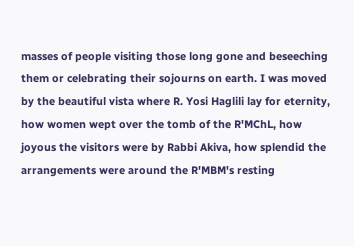masses of people visiting those long gone and beseeching them or celebrating their sojourns on earth. I was moved by the beautiful vista where R. Yosi Haglili lay for eternity, how women wept over the tomb of the R'MChL, how joyous the visitors were by Rabbi Akiva, how splendid the arrangements were around the R'MBM's resting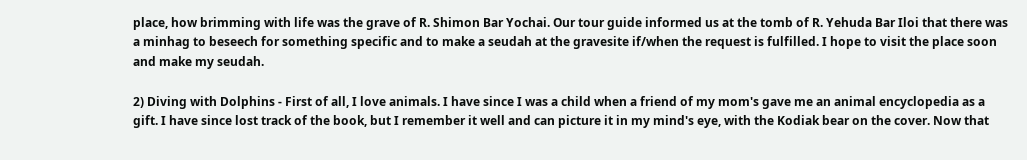place, how brimming with life was the grave of R. Shimon Bar Yochai. Our tour guide informed us at the tomb of R. Yehuda Bar Iloi that there was a minhag to beseech for something specific and to make a seudah at the gravesite if/when the request is fulfilled. I hope to visit the place soon and make my seudah.

2) Diving with Dolphins - First of all, I love animals. I have since I was a child when a friend of my mom's gave me an animal encyclopedia as a gift. I have since lost track of the book, but I remember it well and can picture it in my mind's eye, with the Kodiak bear on the cover. Now that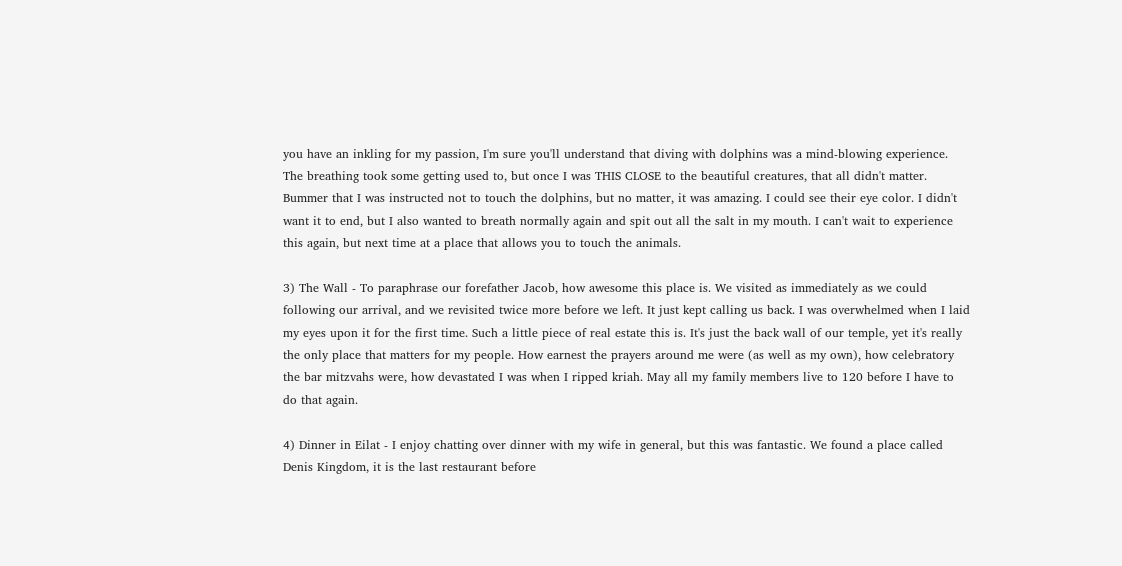you have an inkling for my passion, I'm sure you'll understand that diving with dolphins was a mind-blowing experience. The breathing took some getting used to, but once I was THIS CLOSE to the beautiful creatures, that all didn't matter. Bummer that I was instructed not to touch the dolphins, but no matter, it was amazing. I could see their eye color. I didn't want it to end, but I also wanted to breath normally again and spit out all the salt in my mouth. I can't wait to experience this again, but next time at a place that allows you to touch the animals.

3) The Wall - To paraphrase our forefather Jacob, how awesome this place is. We visited as immediately as we could following our arrival, and we revisited twice more before we left. It just kept calling us back. I was overwhelmed when I laid my eyes upon it for the first time. Such a little piece of real estate this is. It's just the back wall of our temple, yet it's really the only place that matters for my people. How earnest the prayers around me were (as well as my own), how celebratory the bar mitzvahs were, how devastated I was when I ripped kriah. May all my family members live to 120 before I have to do that again.

4) Dinner in Eilat - I enjoy chatting over dinner with my wife in general, but this was fantastic. We found a place called Denis Kingdom, it is the last restaurant before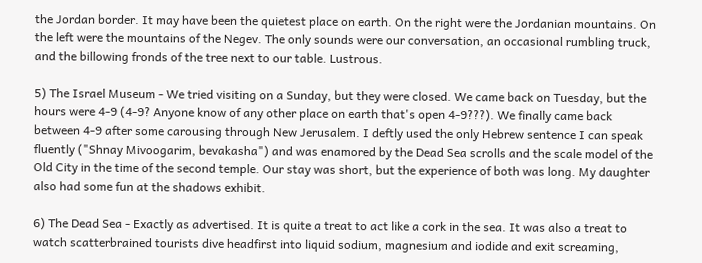the Jordan border. It may have been the quietest place on earth. On the right were the Jordanian mountains. On the left were the mountains of the Negev. The only sounds were our conversation, an occasional rumbling truck, and the billowing fronds of the tree next to our table. Lustrous.

5) The Israel Museum - We tried visiting on a Sunday, but they were closed. We came back on Tuesday, but the hours were 4-9 (4-9? Anyone know of any other place on earth that's open 4-9???). We finally came back between 4-9 after some carousing through New Jerusalem. I deftly used the only Hebrew sentence I can speak fluently ("Shnay Mivoogarim, bevakasha") and was enamored by the Dead Sea scrolls and the scale model of the Old City in the time of the second temple. Our stay was short, but the experience of both was long. My daughter also had some fun at the shadows exhibit.

6) The Dead Sea - Exactly as advertised. It is quite a treat to act like a cork in the sea. It was also a treat to watch scatterbrained tourists dive headfirst into liquid sodium, magnesium and iodide and exit screaming,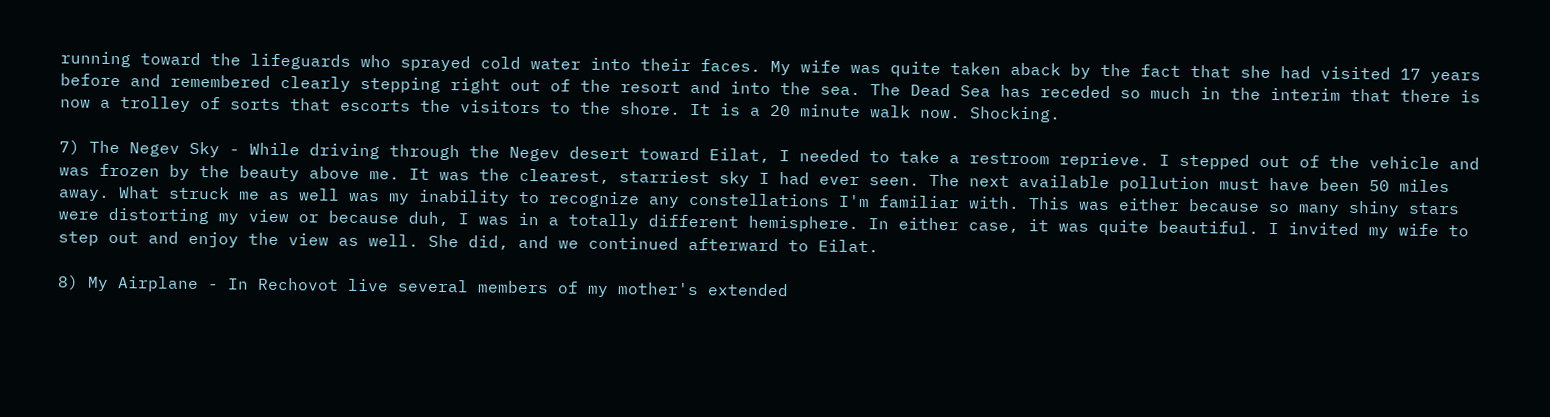running toward the lifeguards who sprayed cold water into their faces. My wife was quite taken aback by the fact that she had visited 17 years before and remembered clearly stepping right out of the resort and into the sea. The Dead Sea has receded so much in the interim that there is now a trolley of sorts that escorts the visitors to the shore. It is a 20 minute walk now. Shocking.

7) The Negev Sky - While driving through the Negev desert toward Eilat, I needed to take a restroom reprieve. I stepped out of the vehicle and was frozen by the beauty above me. It was the clearest, starriest sky I had ever seen. The next available pollution must have been 50 miles away. What struck me as well was my inability to recognize any constellations I'm familiar with. This was either because so many shiny stars were distorting my view or because duh, I was in a totally different hemisphere. In either case, it was quite beautiful. I invited my wife to step out and enjoy the view as well. She did, and we continued afterward to Eilat.

8) My Airplane - In Rechovot live several members of my mother's extended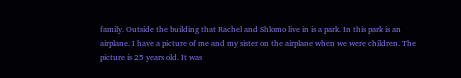family. Outside the building that Rachel and Shlomo live in is a park. In this park is an airplane. I have a picture of me and my sister on the airplane when we were children. The picture is 25 years old. It was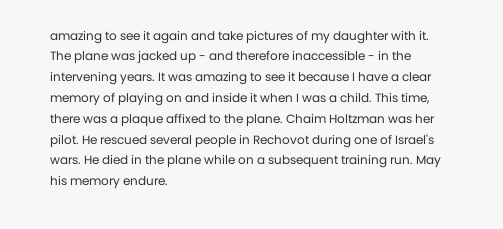amazing to see it again and take pictures of my daughter with it. The plane was jacked up - and therefore inaccessible - in the intervening years. It was amazing to see it because I have a clear memory of playing on and inside it when I was a child. This time, there was a plaque affixed to the plane. Chaim Holtzman was her pilot. He rescued several people in Rechovot during one of Israel's wars. He died in the plane while on a subsequent training run. May his memory endure.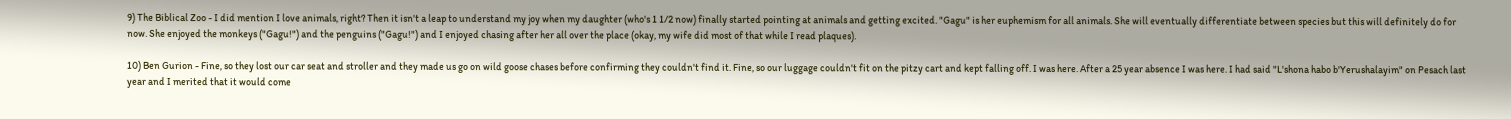9) The Biblical Zoo - I did mention I love animals, right? Then it isn't a leap to understand my joy when my daughter (who's 1 1/2 now) finally started pointing at animals and getting excited. "Gagu" is her euphemism for all animals. She will eventually differentiate between species but this will definitely do for now. She enjoyed the monkeys ("Gagu!") and the penguins ("Gagu!") and I enjoyed chasing after her all over the place (okay, my wife did most of that while I read plaques).

10) Ben Gurion - Fine, so they lost our car seat and stroller and they made us go on wild goose chases before confirming they couldn't find it. Fine, so our luggage couldn't fit on the pitzy cart and kept falling off. I was here. After a 25 year absence I was here. I had said "L'shona habo b'Yerushalayim" on Pesach last year and I merited that it would come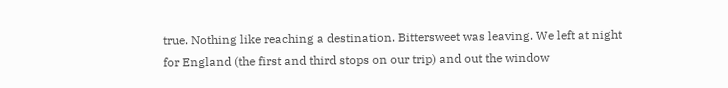true. Nothing like reaching a destination. Bittersweet was leaving. We left at night for England (the first and third stops on our trip) and out the window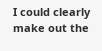I could clearly make out the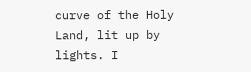curve of the Holy Land, lit up by lights. I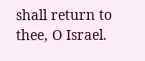shall return to thee, O Israel.